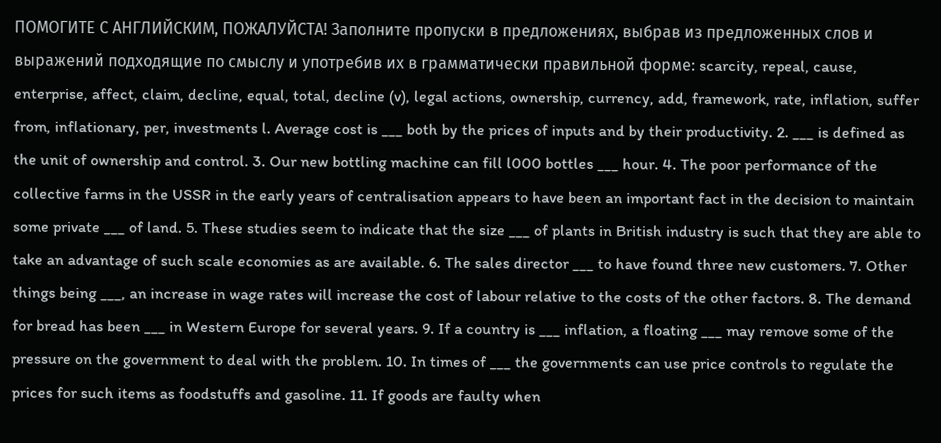ПОМОГИТЕ С АНГЛИЙСКИМ, ПОЖАЛУЙСТА! Заполните пропуски в предложениях, выбрав из предложенных слов и выражений подходящие по смыслу и употребив их в грамматически правильной форме: scarcity, repeal, cause, enterprise, affect, claim, decline, equal, total, decline (v), legal actions, ownership, currency, add, framework, rate, inflation, suffer from, inflationary, per, investments l. Average cost is ___ both by the prices of inputs and by their productivity. 2. ___ is defined as the unit of ownership and control. 3. Our new bottling machine can fill l000 bottles ___ hour. 4. The poor performance of the collective farms in the USSR in the early years of centralisation appears to have been an important fact in the decision to maintain some private ___ of land. 5. These studies seem to indicate that the size ___ of plants in British industry is such that they are able to take an advantage of such scale economies as are available. 6. The sales director ___ to have found three new customers. 7. Other things being ___, an increase in wage rates will increase the cost of labour relative to the costs of the other factors. 8. The demand for bread has been ___ in Western Europe for several years. 9. If a country is ___ inflation, a floating ___ may remove some of the pressure on the government to deal with the problem. 10. In times of ___ the governments can use price controls to regulate the prices for such items as foodstuffs and gasoline. 11. If goods are faulty when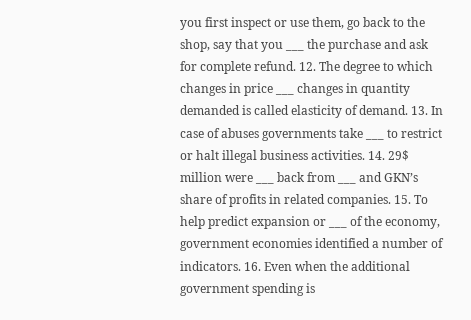you first inspect or use them, go back to the shop, say that you ___ the purchase and ask for complete refund. 12. The degree to which changes in price ___ changes in quantity demanded is called elasticity of demand. 13. In case of abuses governments take ___ to restrict or halt illegal business activities. 14. 29$ million were ___ back from ___ and GKN’s share of profits in related companies. 15. To help predict expansion or ___ of the economy, government economies identified a number of indicators. 16. Even when the additional government spending is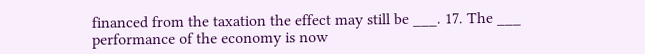financed from the taxation the effect may still be ___. 17. The ___ performance of the economy is now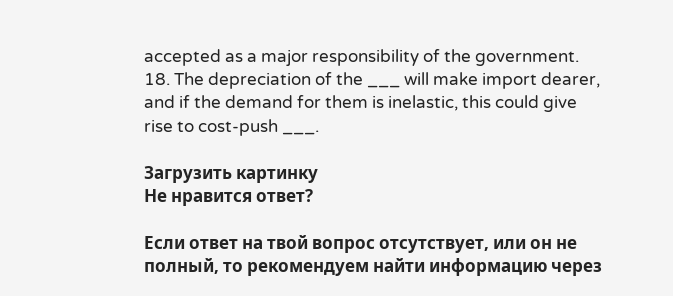accepted as a major responsibility of the government. 18. The depreciation of the ___ will make import dearer, and if the demand for them is inelastic, this could give rise to cost-push ___.

Загрузить картинку
Не нравится ответ?

Если ответ на твой вопрос отсутствует, или он не полный, то рекомендуем найти информацию через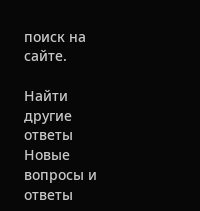поиск на сайте.

Найти другие ответы
Новые вопросы и ответы